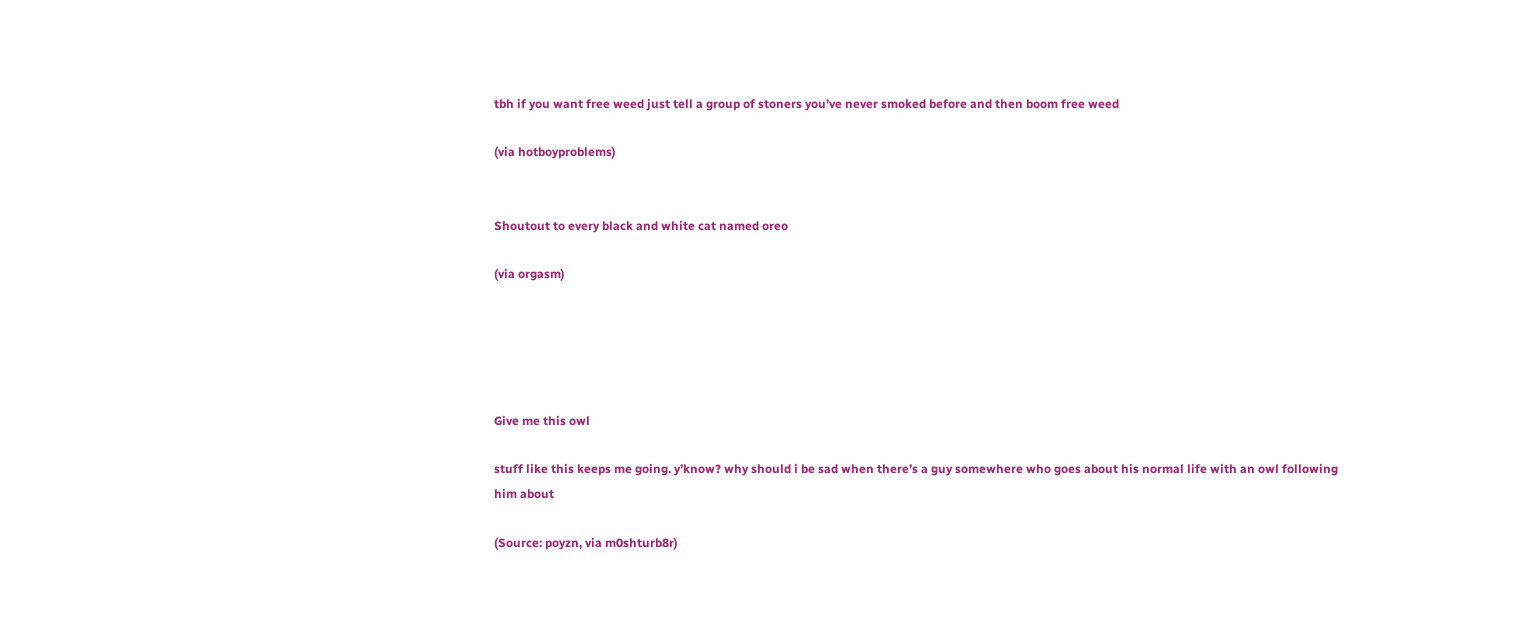tbh if you want free weed just tell a group of stoners you’ve never smoked before and then boom free weed

(via hotboyproblems)


Shoutout to every black and white cat named oreo

(via orgasm)





Give me this owl

stuff like this keeps me going. y’know? why should i be sad when there’s a guy somewhere who goes about his normal life with an owl following him about

(Source: poyzn, via m0shturb8r)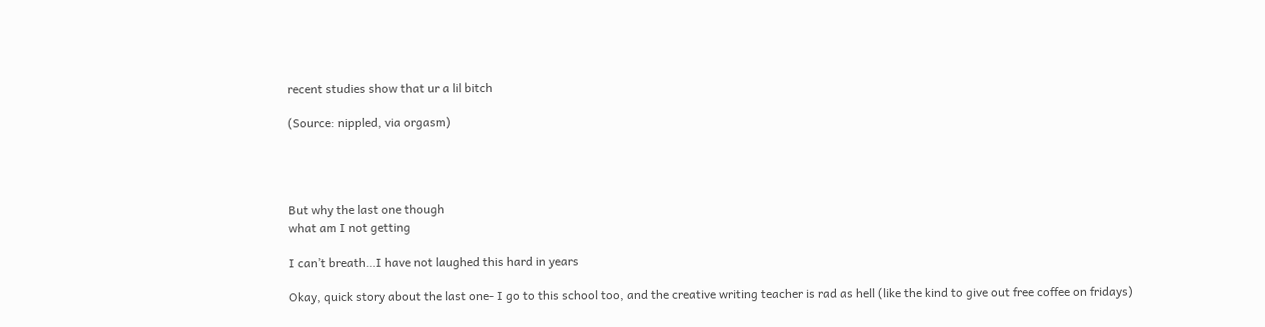recent studies show that ur a lil bitch

(Source: nippled, via orgasm)




But why the last one though
what am I not getting

I can’t breath…I have not laughed this hard in years

Okay, quick story about the last one- I go to this school too, and the creative writing teacher is rad as hell (like the kind to give out free coffee on fridays)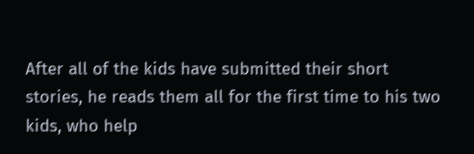After all of the kids have submitted their short stories, he reads them all for the first time to his two kids, who help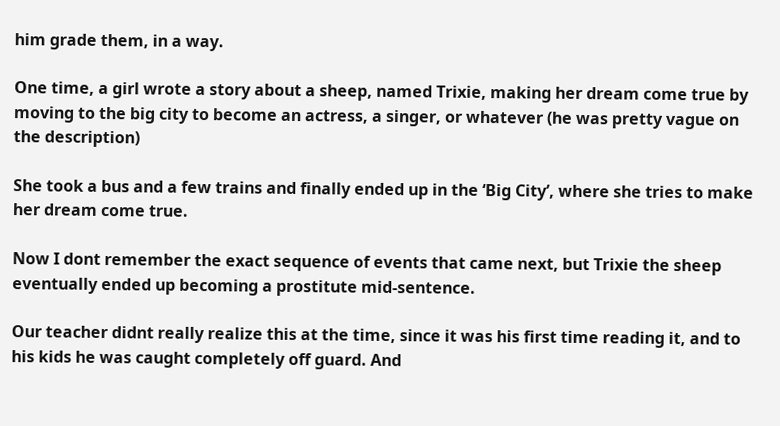him grade them, in a way.

One time, a girl wrote a story about a sheep, named Trixie, making her dream come true by moving to the big city to become an actress, a singer, or whatever (he was pretty vague on the description)

She took a bus and a few trains and finally ended up in the ‘Big City’, where she tries to make her dream come true.

Now I dont remember the exact sequence of events that came next, but Trixie the sheep eventually ended up becoming a prostitute mid-sentence.

Our teacher didnt really realize this at the time, since it was his first time reading it, and to his kids he was caught completely off guard. And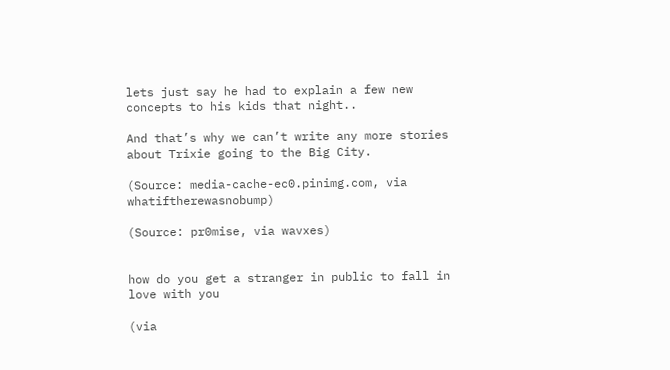lets just say he had to explain a few new concepts to his kids that night..

And that’s why we can’t write any more stories about Trixie going to the Big City.

(Source: media-cache-ec0.pinimg.com, via whatiftherewasnobump)

(Source: pr0mise, via wavxes)


how do you get a stranger in public to fall in love with you

(via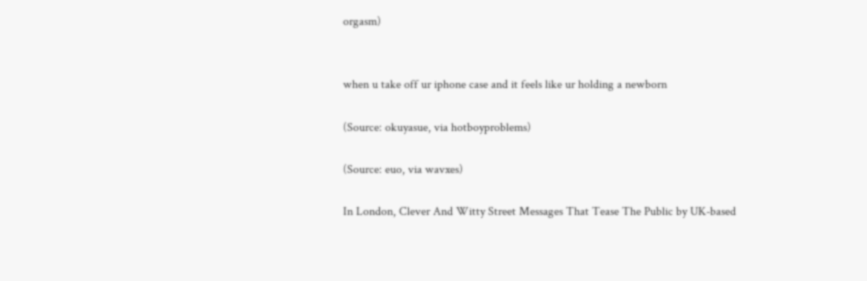orgasm)


when u take off ur iphone case and it feels like ur holding a newborn

(Source: okuyasue, via hotboyproblems)

(Source: euo, via wavxes)

In London, Clever And Witty Street Messages That Tease The Public by UK-based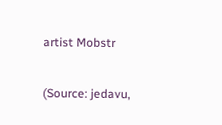artist Mobstr

(Source: jedavu,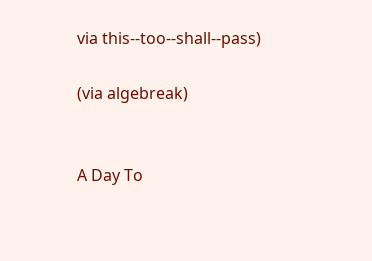via this--too--shall--pass)

(via algebreak)


A Day To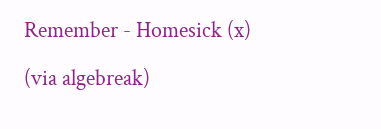Remember - Homesick (x)

(via algebreak)